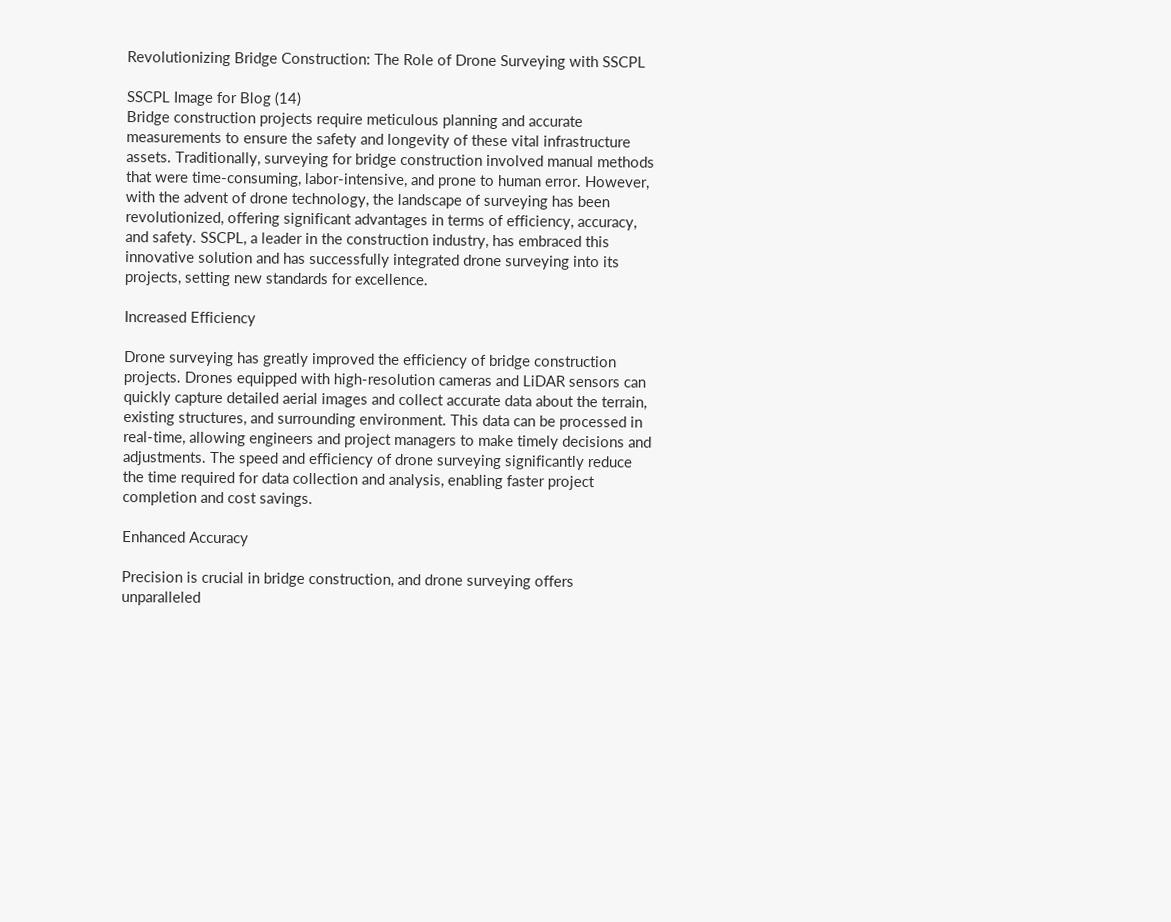Revolutionizing Bridge Construction: The Role of Drone Surveying with SSCPL

SSCPL Image for Blog (14)
Bridge construction projects require meticulous planning and accurate measurements to ensure the safety and longevity of these vital infrastructure assets. Traditionally, surveying for bridge construction involved manual methods that were time-consuming, labor-intensive, and prone to human error. However, with the advent of drone technology, the landscape of surveying has been revolutionized, offering significant advantages in terms of efficiency, accuracy, and safety. SSCPL, a leader in the construction industry, has embraced this innovative solution and has successfully integrated drone surveying into its projects, setting new standards for excellence.

Increased Efficiency

Drone surveying has greatly improved the efficiency of bridge construction projects. Drones equipped with high-resolution cameras and LiDAR sensors can quickly capture detailed aerial images and collect accurate data about the terrain, existing structures, and surrounding environment. This data can be processed in real-time, allowing engineers and project managers to make timely decisions and adjustments. The speed and efficiency of drone surveying significantly reduce the time required for data collection and analysis, enabling faster project completion and cost savings.

Enhanced Accuracy

Precision is crucial in bridge construction, and drone surveying offers unparalleled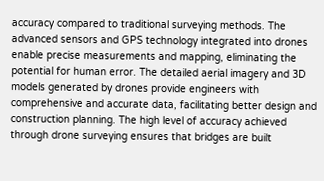accuracy compared to traditional surveying methods. The advanced sensors and GPS technology integrated into drones enable precise measurements and mapping, eliminating the potential for human error. The detailed aerial imagery and 3D models generated by drones provide engineers with comprehensive and accurate data, facilitating better design and construction planning. The high level of accuracy achieved through drone surveying ensures that bridges are built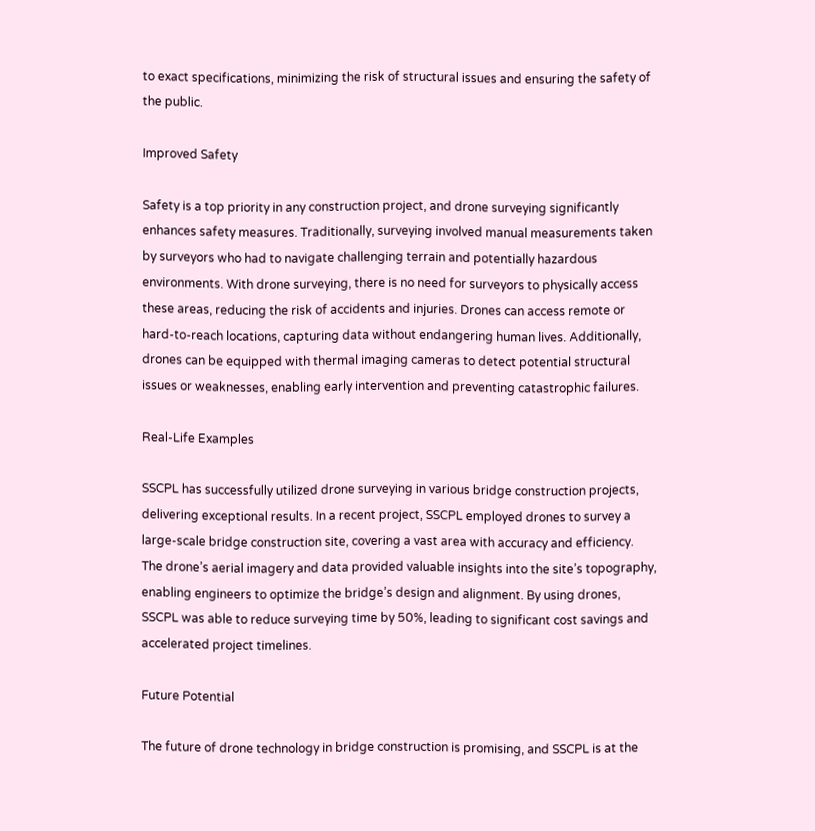to exact specifications, minimizing the risk of structural issues and ensuring the safety of the public.

Improved Safety

Safety is a top priority in any construction project, and drone surveying significantly enhances safety measures. Traditionally, surveying involved manual measurements taken by surveyors who had to navigate challenging terrain and potentially hazardous environments. With drone surveying, there is no need for surveyors to physically access these areas, reducing the risk of accidents and injuries. Drones can access remote or hard-to-reach locations, capturing data without endangering human lives. Additionally, drones can be equipped with thermal imaging cameras to detect potential structural issues or weaknesses, enabling early intervention and preventing catastrophic failures.

Real-Life Examples

SSCPL has successfully utilized drone surveying in various bridge construction projects, delivering exceptional results. In a recent project, SSCPL employed drones to survey a large-scale bridge construction site, covering a vast area with accuracy and efficiency. The drone’s aerial imagery and data provided valuable insights into the site’s topography, enabling engineers to optimize the bridge’s design and alignment. By using drones, SSCPL was able to reduce surveying time by 50%, leading to significant cost savings and accelerated project timelines.

Future Potential

The future of drone technology in bridge construction is promising, and SSCPL is at the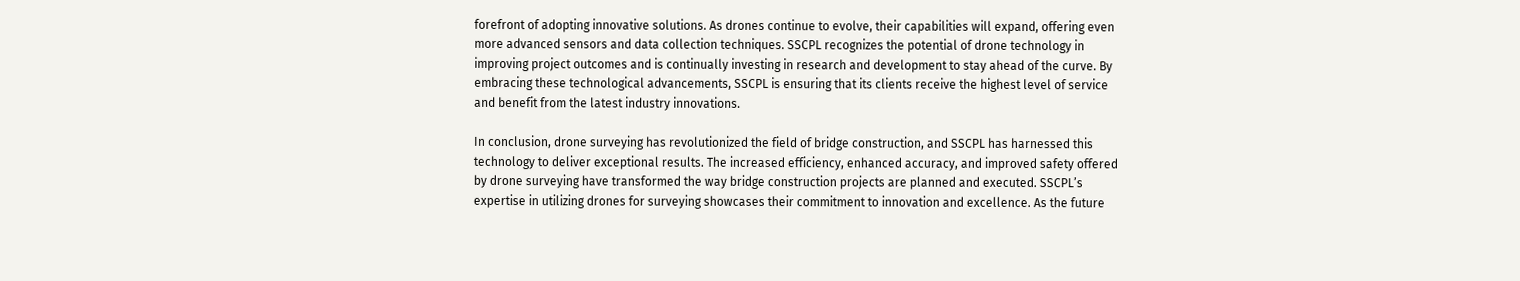forefront of adopting innovative solutions. As drones continue to evolve, their capabilities will expand, offering even more advanced sensors and data collection techniques. SSCPL recognizes the potential of drone technology in improving project outcomes and is continually investing in research and development to stay ahead of the curve. By embracing these technological advancements, SSCPL is ensuring that its clients receive the highest level of service and benefit from the latest industry innovations.

In conclusion, drone surveying has revolutionized the field of bridge construction, and SSCPL has harnessed this technology to deliver exceptional results. The increased efficiency, enhanced accuracy, and improved safety offered by drone surveying have transformed the way bridge construction projects are planned and executed. SSCPL’s expertise in utilizing drones for surveying showcases their commitment to innovation and excellence. As the future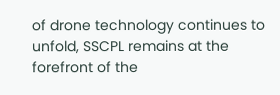of drone technology continues to unfold, SSCPL remains at the forefront of the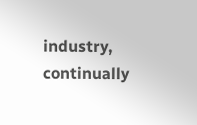industry, continually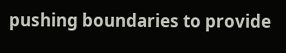pushing boundaries to provide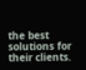the best solutions for their clients.